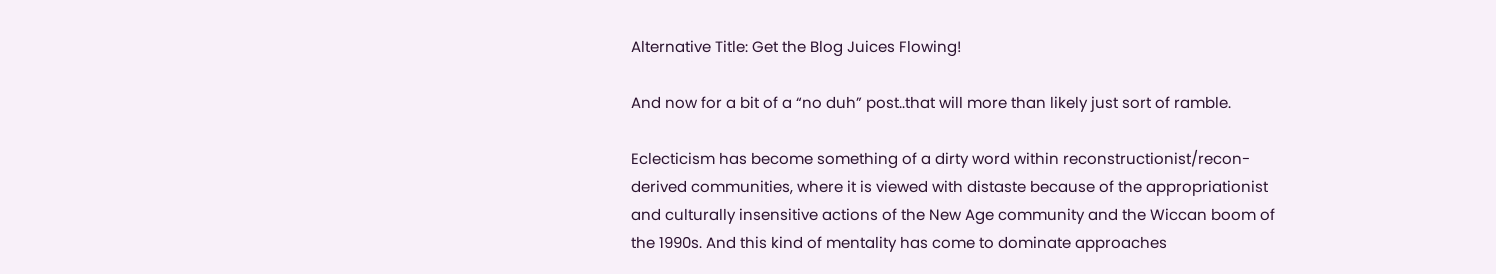Alternative Title: Get the Blog Juices Flowing!

And now for a bit of a “no duh” post..that will more than likely just sort of ramble.

Eclecticism has become something of a dirty word within reconstructionist/recon-derived communities, where it is viewed with distaste because of the appropriationist and culturally insensitive actions of the New Age community and the Wiccan boom of the 1990s. And this kind of mentality has come to dominate approaches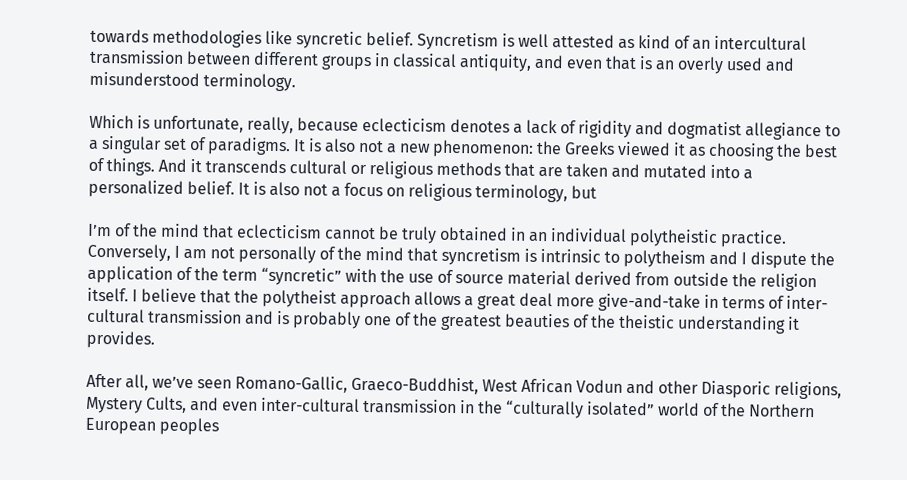towards methodologies like syncretic belief. Syncretism is well attested as kind of an intercultural transmission between different groups in classical antiquity, and even that is an overly used and misunderstood terminology.

Which is unfortunate, really, because eclecticism denotes a lack of rigidity and dogmatist allegiance to a singular set of paradigms. It is also not a new phenomenon: the Greeks viewed it as choosing the best of things. And it transcends cultural or religious methods that are taken and mutated into a personalized belief. It is also not a focus on religious terminology, but

I’m of the mind that eclecticism cannot be truly obtained in an individual polytheistic practice. Conversely, I am not personally of the mind that syncretism is intrinsic to polytheism and I dispute the application of the term “syncretic” with the use of source material derived from outside the religion itself. I believe that the polytheist approach allows a great deal more give-and-take in terms of inter-cultural transmission and is probably one of the greatest beauties of the theistic understanding it provides.

After all, we’ve seen Romano-Gallic, Graeco-Buddhist, West African Vodun and other Diasporic religions, Mystery Cults, and even inter-cultural transmission in the “culturally isolated” world of the Northern European peoples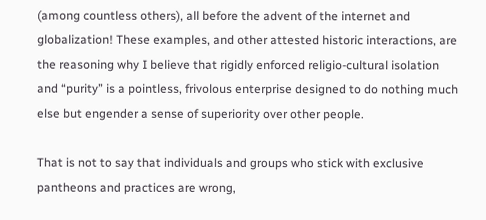(among countless others), all before the advent of the internet and globalization! These examples, and other attested historic interactions, are the reasoning why I believe that rigidly enforced religio-cultural isolation and “purity” is a pointless, frivolous enterprise designed to do nothing much else but engender a sense of superiority over other people.

That is not to say that individuals and groups who stick with exclusive pantheons and practices are wrong,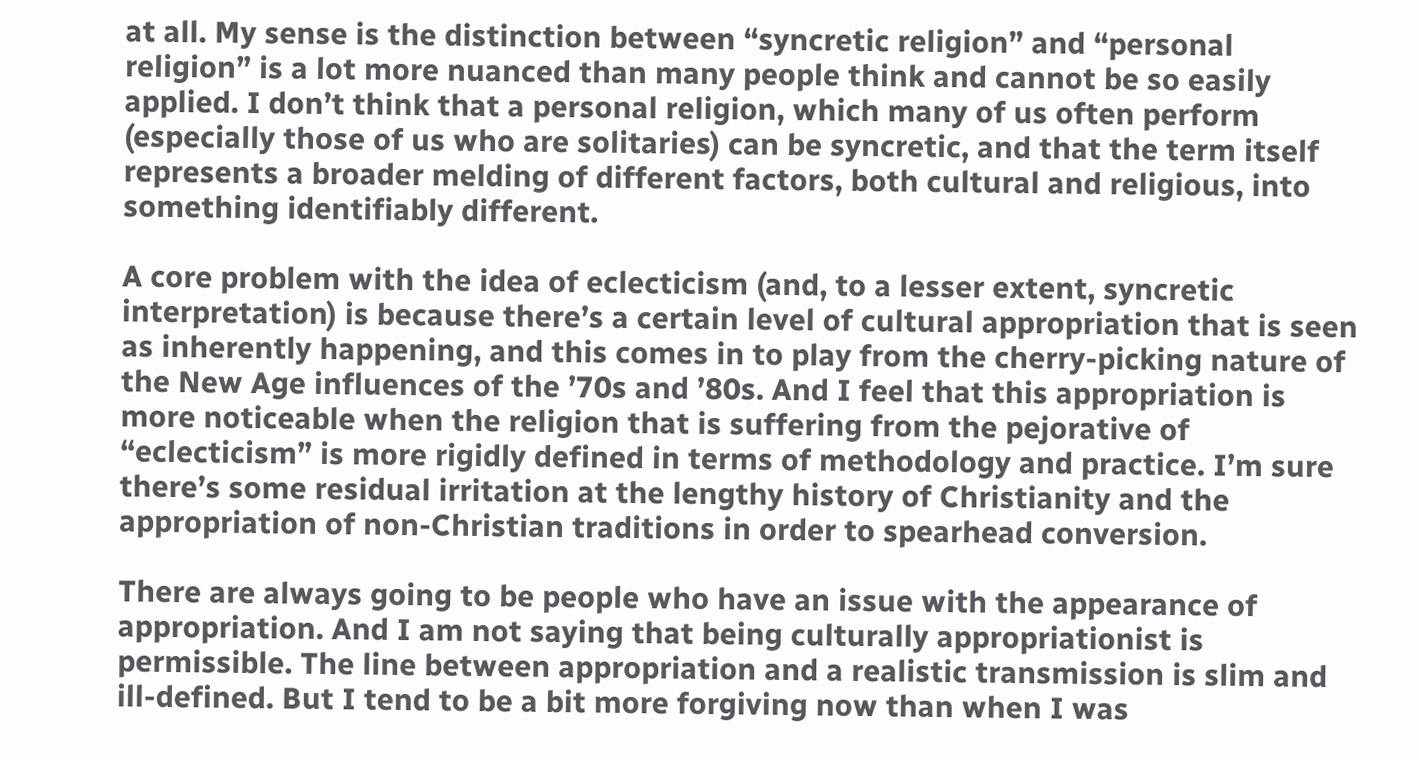at all. My sense is the distinction between “syncretic religion” and “personal religion” is a lot more nuanced than many people think and cannot be so easily applied. I don’t think that a personal religion, which many of us often perform (especially those of us who are solitaries) can be syncretic, and that the term itself represents a broader melding of different factors, both cultural and religious, into something identifiably different.

A core problem with the idea of eclecticism (and, to a lesser extent, syncretic interpretation) is because there’s a certain level of cultural appropriation that is seen as inherently happening, and this comes in to play from the cherry-picking nature of the New Age influences of the ’70s and ’80s. And I feel that this appropriation is more noticeable when the religion that is suffering from the pejorative of “eclecticism” is more rigidly defined in terms of methodology and practice. I’m sure there’s some residual irritation at the lengthy history of Christianity and the appropriation of non-Christian traditions in order to spearhead conversion.

There are always going to be people who have an issue with the appearance of appropriation. And I am not saying that being culturally appropriationist is permissible. The line between appropriation and a realistic transmission is slim and ill-defined. But I tend to be a bit more forgiving now than when I was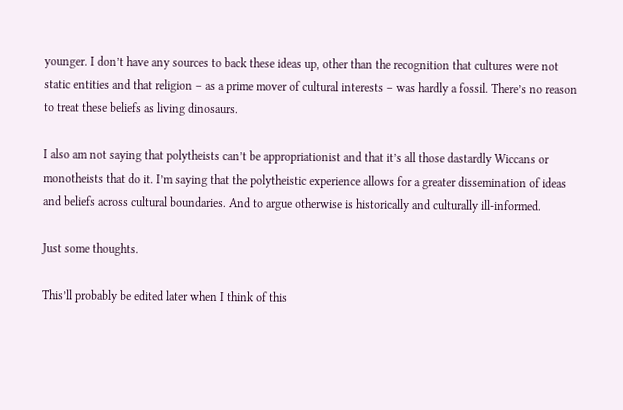younger. I don’t have any sources to back these ideas up, other than the recognition that cultures were not static entities and that religion – as a prime mover of cultural interests – was hardly a fossil. There’s no reason to treat these beliefs as living dinosaurs.

I also am not saying that polytheists can’t be appropriationist and that it’s all those dastardly Wiccans or monotheists that do it. I’m saying that the polytheistic experience allows for a greater dissemination of ideas and beliefs across cultural boundaries. And to argue otherwise is historically and culturally ill-informed.

Just some thoughts.

This’ll probably be edited later when I think of this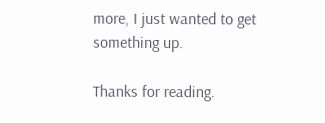more, I just wanted to get something up.

Thanks for reading.